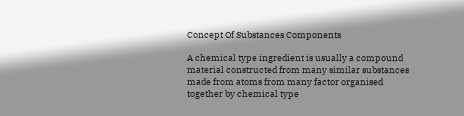Concept Of Substances Components

A chemical type ingredient is usually a compound material constructed from many similar substances made from atoms from many factor organised together by chemical type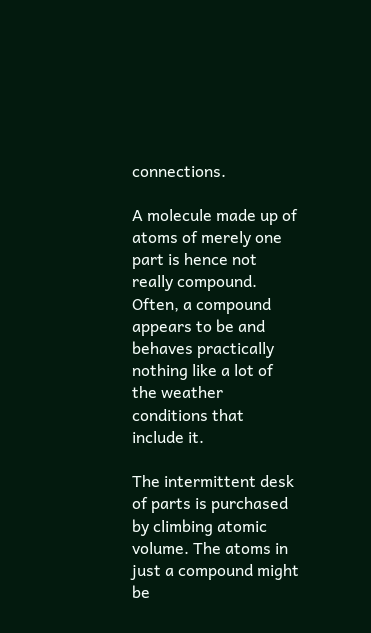connections.

A molecule made up of atoms of merely one part is hence not really compound. Often, a compound appears to be and behaves practically nothing like a lot of the weather conditions that include it.

The intermittent desk of parts is purchased by climbing atomic volume. The atoms in just a compound might be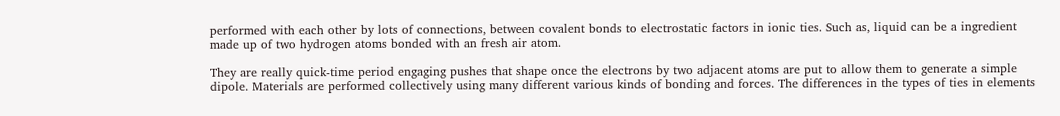performed with each other by lots of connections, between covalent bonds to electrostatic factors in ionic ties. Such as, liquid can be a ingredient made up of two hydrogen atoms bonded with an fresh air atom.

They are really quick-time period engaging pushes that shape once the electrons by two adjacent atoms are put to allow them to generate a simple dipole. Materials are performed collectively using many different various kinds of bonding and forces. The differences in the types of ties in elements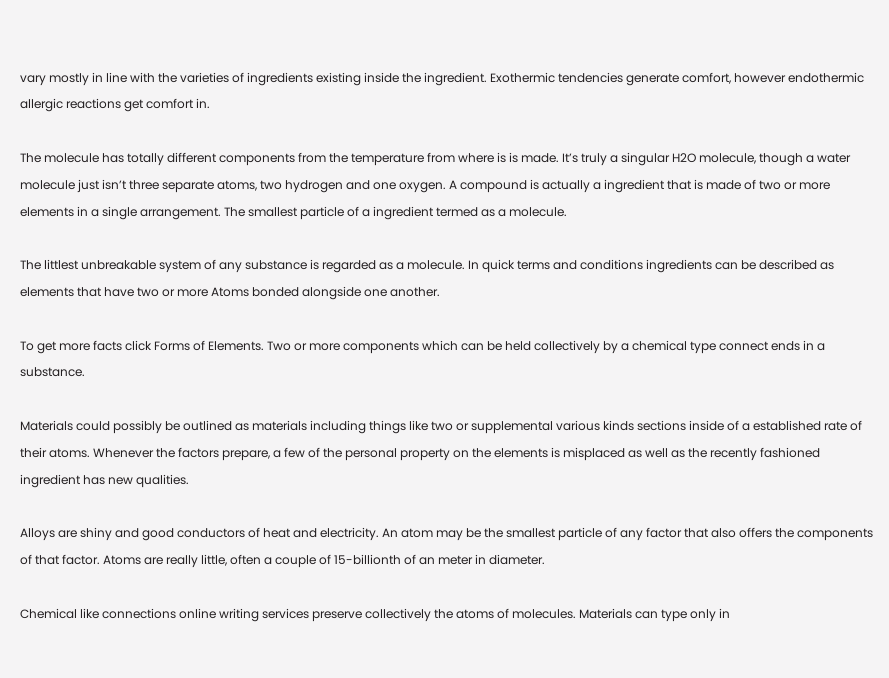vary mostly in line with the varieties of ingredients existing inside the ingredient. Exothermic tendencies generate comfort, however endothermic allergic reactions get comfort in.

The molecule has totally different components from the temperature from where is is made. It’s truly a singular H2O molecule, though a water molecule just isn’t three separate atoms, two hydrogen and one oxygen. A compound is actually a ingredient that is made of two or more elements in a single arrangement. The smallest particle of a ingredient termed as a molecule.

The littlest unbreakable system of any substance is regarded as a molecule. In quick terms and conditions ingredients can be described as elements that have two or more Atoms bonded alongside one another.

To get more facts click Forms of Elements. Two or more components which can be held collectively by a chemical type connect ends in a substance.

Materials could possibly be outlined as materials including things like two or supplemental various kinds sections inside of a established rate of their atoms. Whenever the factors prepare, a few of the personal property on the elements is misplaced as well as the recently fashioned ingredient has new qualities.

Alloys are shiny and good conductors of heat and electricity. An atom may be the smallest particle of any factor that also offers the components of that factor. Atoms are really little, often a couple of 15-billionth of an meter in diameter.

Chemical like connections online writing services preserve collectively the atoms of molecules. Materials can type only in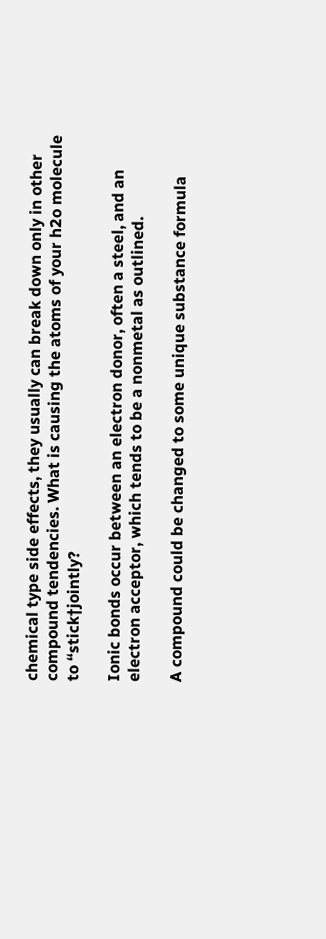chemical type side effects, they usually can break down only in other compound tendencies. What is causing the atoms of your h2o molecule to “stick†jointly?

Ionic bonds occur between an electron donor, often a steel, and an electron acceptor, which tends to be a nonmetal as outlined.

A compound could be changed to some unique substance formula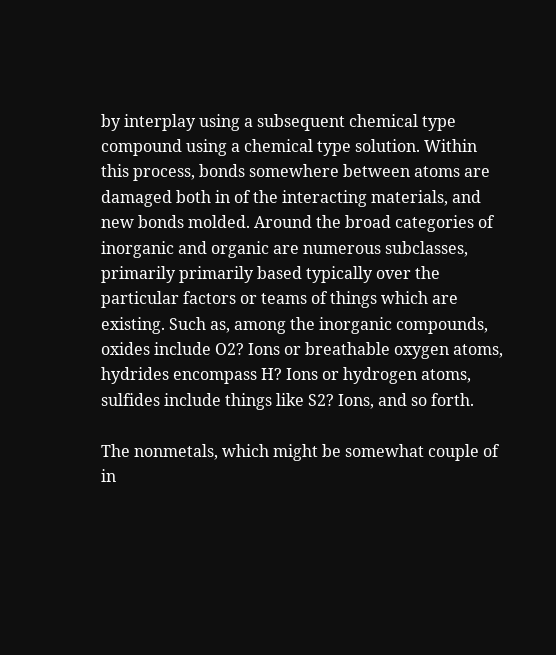by interplay using a subsequent chemical type compound using a chemical type solution. Within this process, bonds somewhere between atoms are damaged both in of the interacting materials, and new bonds molded. Around the broad categories of inorganic and organic are numerous subclasses, primarily primarily based typically over the particular factors or teams of things which are existing. Such as, among the inorganic compounds, oxides include O2? Ions or breathable oxygen atoms, hydrides encompass H? Ions or hydrogen atoms, sulfides include things like S2? Ions, and so forth.

The nonmetals, which might be somewhat couple of in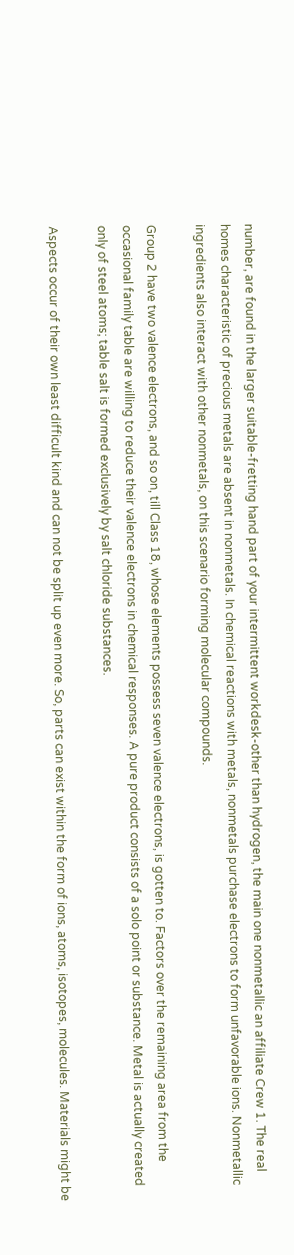number, are found in the larger suitable-fretting hand part of your intermittent workdesk-other than hydrogen, the main one nonmetallic an affiliate Crew 1. The real homes characteristic of precious metals are absent in nonmetals. In chemical reactions with metals, nonmetals purchase electrons to form unfavorable ions. Nonmetallic ingredients also interact with other nonmetals, on this scenario forming molecular compounds.

Group 2 have two valence electrons, and so on, till Class 18, whose elements possess seven valence electrons, is gotten to. Factors over the remaining area from the occasional family table are willing to reduce their valence electrons in chemical responses. A pure product consists of a solo point or substance. Metal is actually created only of steel atoms; table salt is formed exclusively by salt chloride substances.

Aspects occur of their own least difficult kind and can not be split up even more. So, parts can exist within the form of ions, atoms, isotopes, molecules. Materials might be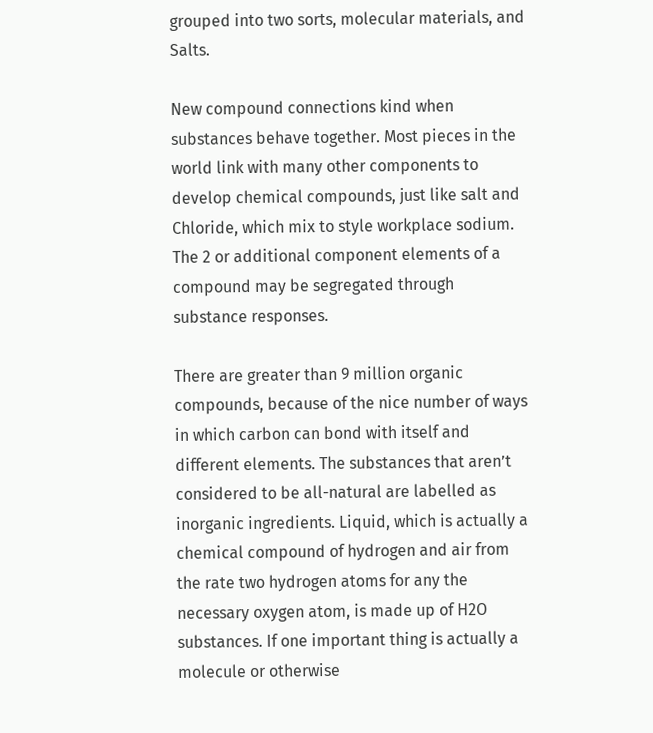grouped into two sorts, molecular materials, and Salts.

New compound connections kind when substances behave together. Most pieces in the world link with many other components to develop chemical compounds, just like salt and Chloride, which mix to style workplace sodium. The 2 or additional component elements of a compound may be segregated through substance responses.

There are greater than 9 million organic compounds, because of the nice number of ways in which carbon can bond with itself and different elements. The substances that aren’t considered to be all-natural are labelled as inorganic ingredients. Liquid, which is actually a chemical compound of hydrogen and air from the rate two hydrogen atoms for any the necessary oxygen atom, is made up of H2O substances. If one important thing is actually a molecule or otherwise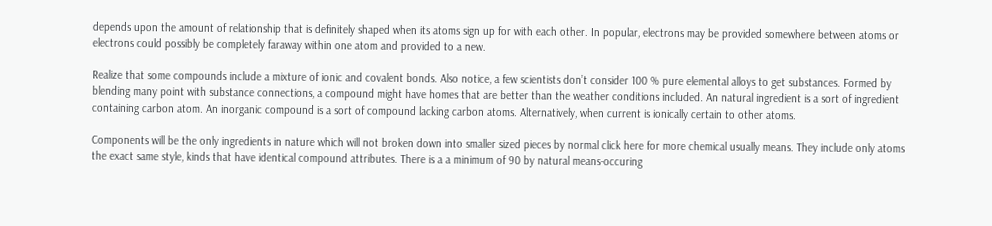depends upon the amount of relationship that is definitely shaped when its atoms sign up for with each other. In popular, electrons may be provided somewhere between atoms or electrons could possibly be completely faraway within one atom and provided to a new.

Realize that some compounds include a mixture of ionic and covalent bonds. Also notice, a few scientists don’t consider 100 % pure elemental alloys to get substances. Formed by blending many point with substance connections, a compound might have homes that are better than the weather conditions included. An natural ingredient is a sort of ingredient containing carbon atom. An inorganic compound is a sort of compound lacking carbon atoms. Alternatively, when current is ionically certain to other atoms.

Components will be the only ingredients in nature which will not broken down into smaller sized pieces by normal click here for more chemical usually means. They include only atoms the exact same style, kinds that have identical compound attributes. There is a a minimum of 90 by natural means-occuring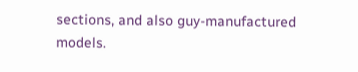sections, and also guy-manufactured models.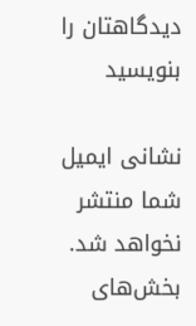دیدگاهتان را بنویسید

نشانی ایمیل شما منتشر نخواهد شد. بخش‌های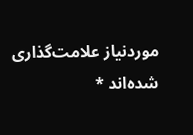موردنیاز علامت‌گذاری شده‌اند *